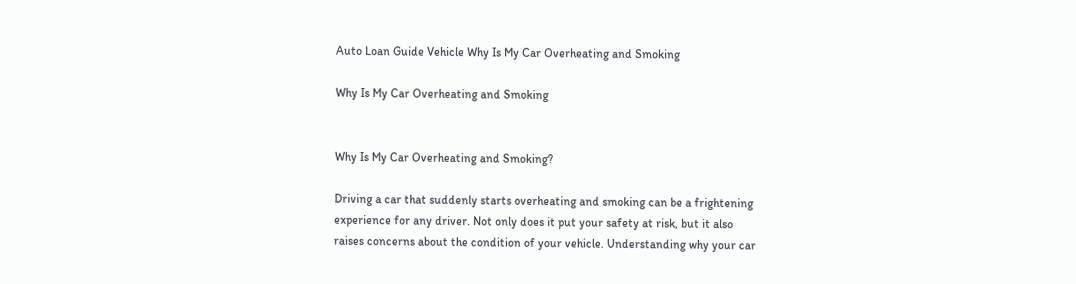Auto Loan Guide Vehicle Why Is My Car Overheating and Smoking

Why Is My Car Overheating and Smoking


Why Is My Car Overheating and Smoking?

Driving a car that suddenly starts overheating and smoking can be a frightening experience for any driver. Not only does it put your safety at risk, but it also raises concerns about the condition of your vehicle. Understanding why your car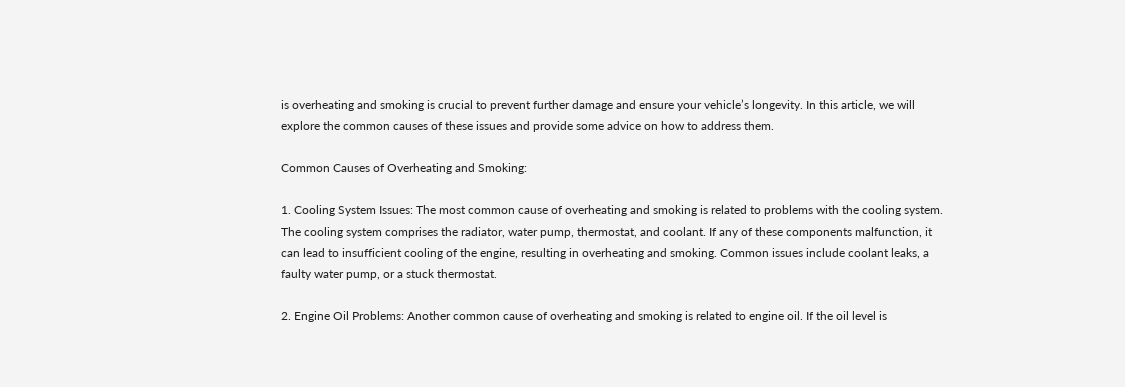is overheating and smoking is crucial to prevent further damage and ensure your vehicle’s longevity. In this article, we will explore the common causes of these issues and provide some advice on how to address them.

Common Causes of Overheating and Smoking:

1. Cooling System Issues: The most common cause of overheating and smoking is related to problems with the cooling system. The cooling system comprises the radiator, water pump, thermostat, and coolant. If any of these components malfunction, it can lead to insufficient cooling of the engine, resulting in overheating and smoking. Common issues include coolant leaks, a faulty water pump, or a stuck thermostat.

2. Engine Oil Problems: Another common cause of overheating and smoking is related to engine oil. If the oil level is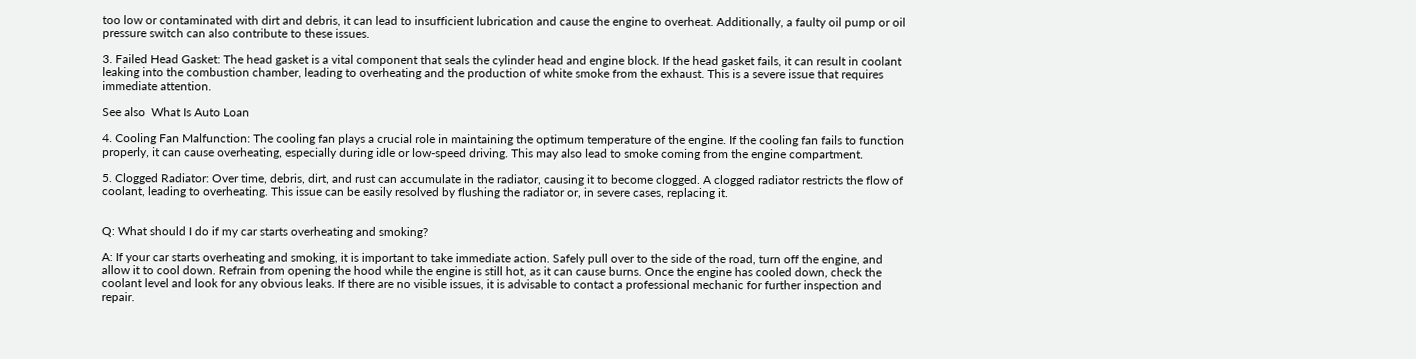too low or contaminated with dirt and debris, it can lead to insufficient lubrication and cause the engine to overheat. Additionally, a faulty oil pump or oil pressure switch can also contribute to these issues.

3. Failed Head Gasket: The head gasket is a vital component that seals the cylinder head and engine block. If the head gasket fails, it can result in coolant leaking into the combustion chamber, leading to overheating and the production of white smoke from the exhaust. This is a severe issue that requires immediate attention.

See also  What Is Auto Loan

4. Cooling Fan Malfunction: The cooling fan plays a crucial role in maintaining the optimum temperature of the engine. If the cooling fan fails to function properly, it can cause overheating, especially during idle or low-speed driving. This may also lead to smoke coming from the engine compartment.

5. Clogged Radiator: Over time, debris, dirt, and rust can accumulate in the radiator, causing it to become clogged. A clogged radiator restricts the flow of coolant, leading to overheating. This issue can be easily resolved by flushing the radiator or, in severe cases, replacing it.


Q: What should I do if my car starts overheating and smoking?

A: If your car starts overheating and smoking, it is important to take immediate action. Safely pull over to the side of the road, turn off the engine, and allow it to cool down. Refrain from opening the hood while the engine is still hot, as it can cause burns. Once the engine has cooled down, check the coolant level and look for any obvious leaks. If there are no visible issues, it is advisable to contact a professional mechanic for further inspection and repair.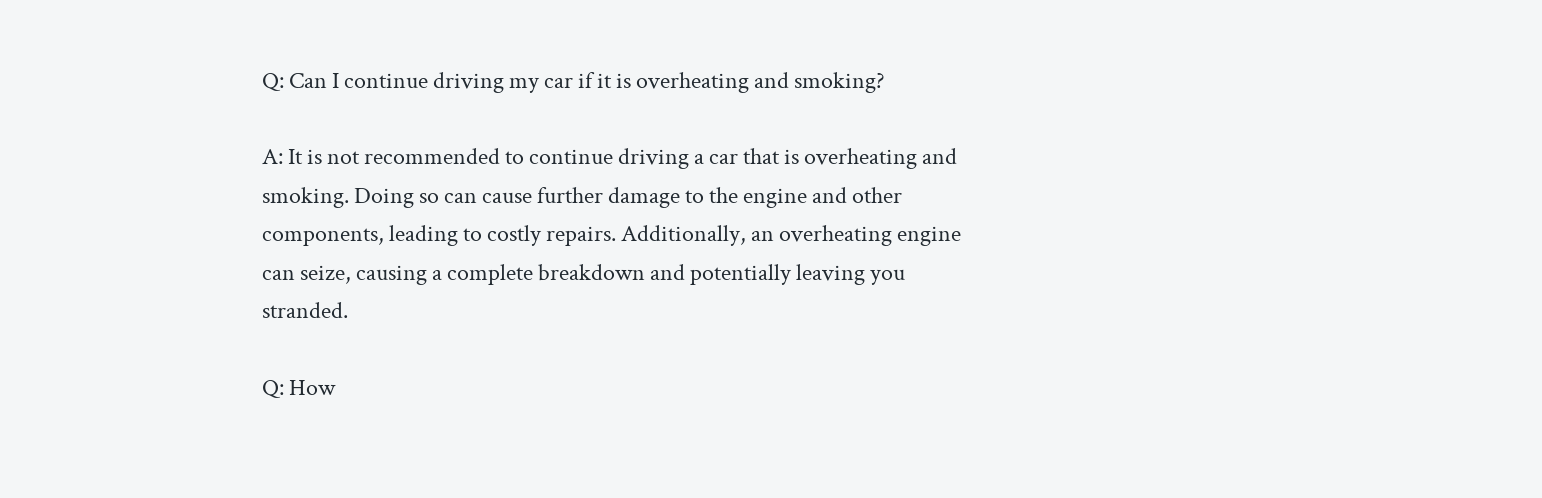Q: Can I continue driving my car if it is overheating and smoking?

A: It is not recommended to continue driving a car that is overheating and smoking. Doing so can cause further damage to the engine and other components, leading to costly repairs. Additionally, an overheating engine can seize, causing a complete breakdown and potentially leaving you stranded.

Q: How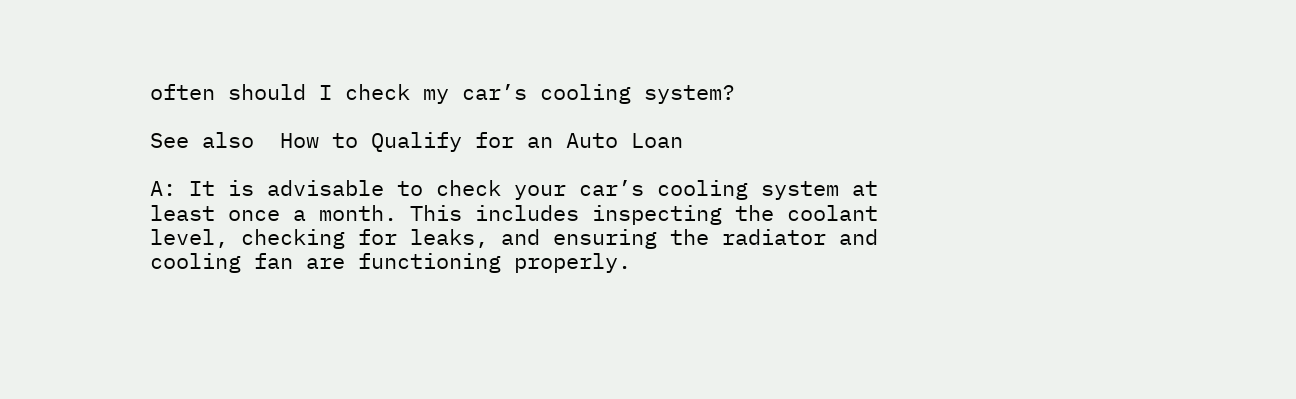often should I check my car’s cooling system?

See also  How to Qualify for an Auto Loan

A: It is advisable to check your car’s cooling system at least once a month. This includes inspecting the coolant level, checking for leaks, and ensuring the radiator and cooling fan are functioning properly.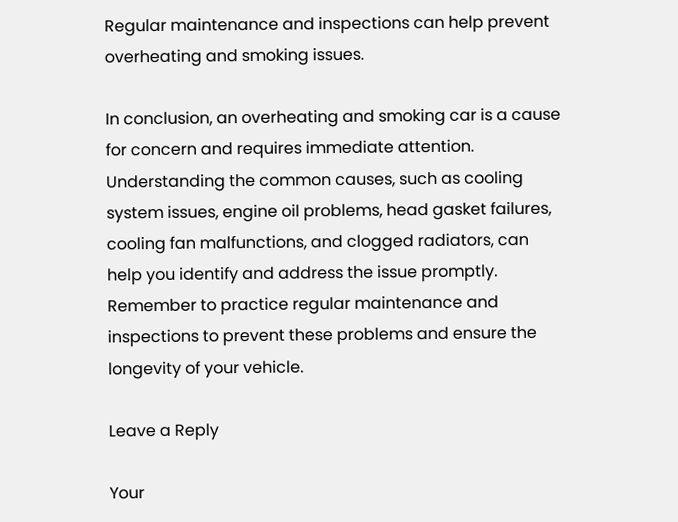Regular maintenance and inspections can help prevent overheating and smoking issues.

In conclusion, an overheating and smoking car is a cause for concern and requires immediate attention. Understanding the common causes, such as cooling system issues, engine oil problems, head gasket failures, cooling fan malfunctions, and clogged radiators, can help you identify and address the issue promptly. Remember to practice regular maintenance and inspections to prevent these problems and ensure the longevity of your vehicle.

Leave a Reply

Your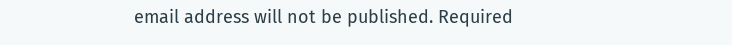email address will not be published. Required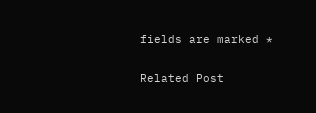fields are marked *

Related Post